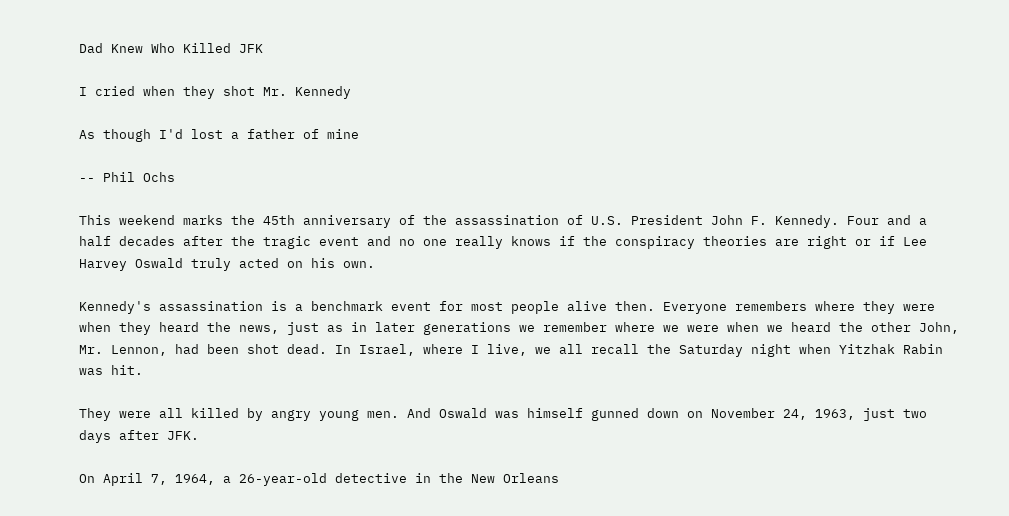Dad Knew Who Killed JFK

I cried when they shot Mr. Kennedy

As though I'd lost a father of mine

-- Phil Ochs

This weekend marks the 45th anniversary of the assassination of U.S. President John F. Kennedy. Four and a half decades after the tragic event and no one really knows if the conspiracy theories are right or if Lee Harvey Oswald truly acted on his own.

Kennedy's assassination is a benchmark event for most people alive then. Everyone remembers where they were when they heard the news, just as in later generations we remember where we were when we heard the other John, Mr. Lennon, had been shot dead. In Israel, where I live, we all recall the Saturday night when Yitzhak Rabin was hit.

They were all killed by angry young men. And Oswald was himself gunned down on November 24, 1963, just two days after JFK.

On April 7, 1964, a 26-year-old detective in the New Orleans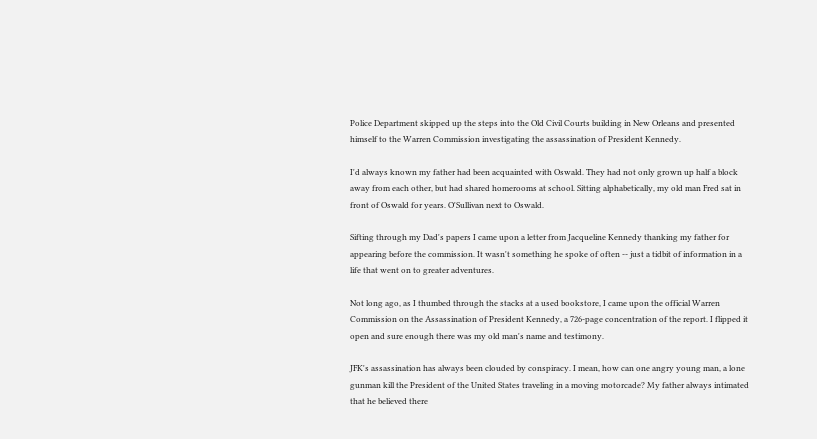Police Department skipped up the steps into the Old Civil Courts building in New Orleans and presented himself to the Warren Commission investigating the assassination of President Kennedy.

I'd always known my father had been acquainted with Oswald. They had not only grown up half a block away from each other, but had shared homerooms at school. Sitting alphabetically, my old man Fred sat in front of Oswald for years. O'Sullivan next to Oswald.

Sifting through my Dad's papers I came upon a letter from Jacqueline Kennedy thanking my father for appearing before the commission. It wasn't something he spoke of often -- just a tidbit of information in a life that went on to greater adventures.

Not long ago, as I thumbed through the stacks at a used bookstore, I came upon the official Warren Commission on the Assassination of President Kennedy, a 726-page concentration of the report. I flipped it open and sure enough there was my old man's name and testimony.

JFK's assassination has always been clouded by conspiracy. I mean, how can one angry young man, a lone gunman kill the President of the United States traveling in a moving motorcade? My father always intimated that he believed there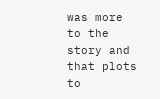was more to the story and that plots to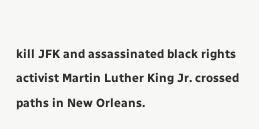kill JFK and assassinated black rights activist Martin Luther King Jr. crossed paths in New Orleans.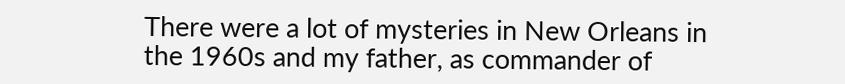There were a lot of mysteries in New Orleans in the 1960s and my father, as commander of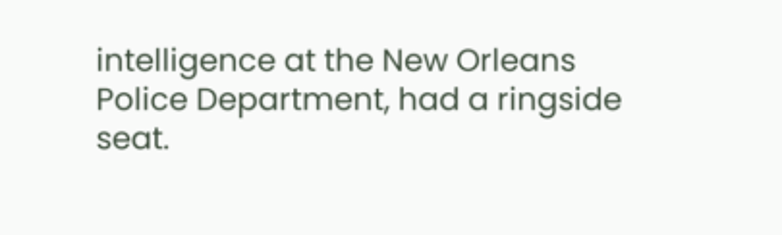intelligence at the New Orleans Police Department, had a ringside seat.